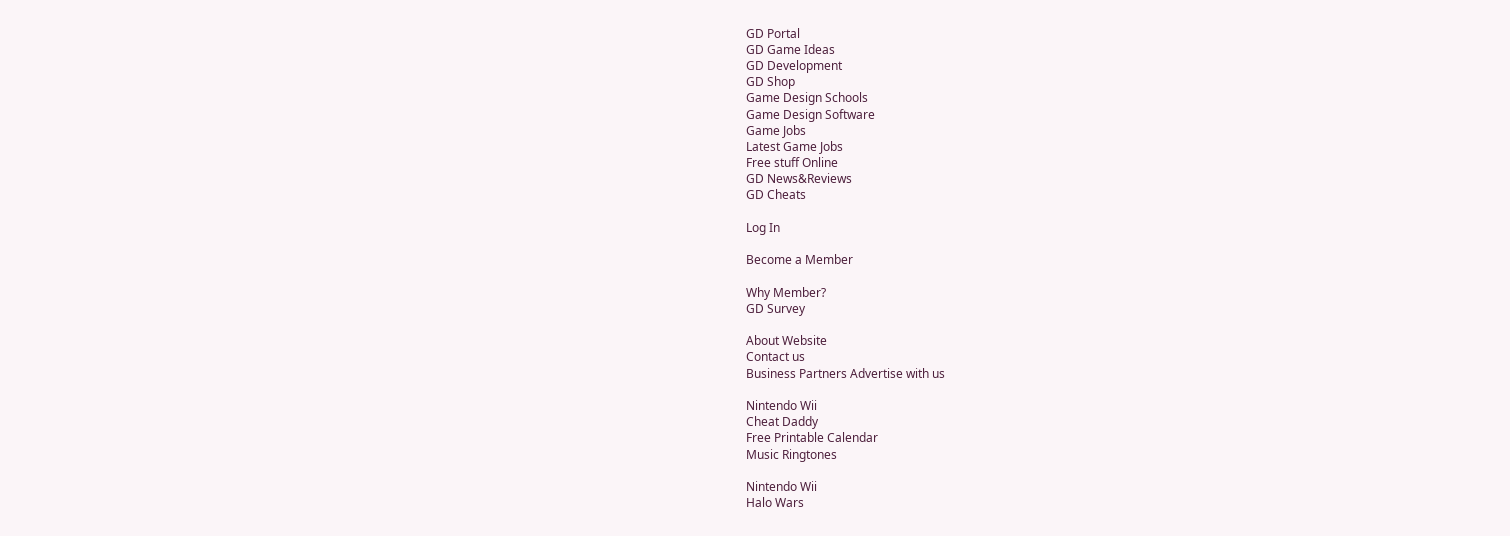GD Portal
GD Game Ideas
GD Development
GD Shop
Game Design Schools
Game Design Software
Game Jobs
Latest Game Jobs
Free stuff Online
GD News&Reviews
GD Cheats

Log In

Become a Member

Why Member?
GD Survey

About Website
Contact us
Business Partners Advertise with us

Nintendo Wii
Cheat Daddy
Free Printable Calendar
Music Ringtones

Nintendo Wii
Halo Wars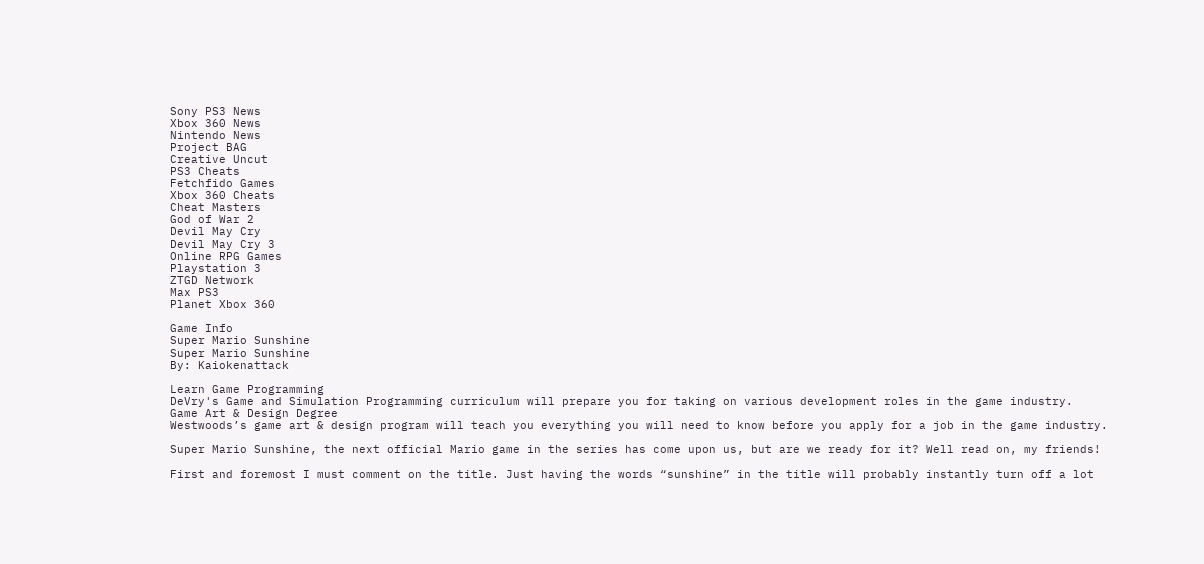Sony PS3 News
Xbox 360 News
Nintendo News
Project BAG
Creative Uncut
PS3 Cheats
Fetchfido Games
Xbox 360 Cheats
Cheat Masters
God of War 2
Devil May Cry
Devil May Cry 3
Online RPG Games
Playstation 3
ZTGD Network
Max PS3
Planet Xbox 360

Game Info
Super Mario Sunshine
Super Mario Sunshine
By: Kaiokenattack

Learn Game Programming
DeVry's Game and Simulation Programming curriculum will prepare you for taking on various development roles in the game industry.
Game Art & Design Degree
Westwoods’s game art & design program will teach you everything you will need to know before you apply for a job in the game industry.

Super Mario Sunshine, the next official Mario game in the series has come upon us, but are we ready for it? Well read on, my friends!

First and foremost I must comment on the title. Just having the words “sunshine” in the title will probably instantly turn off a lot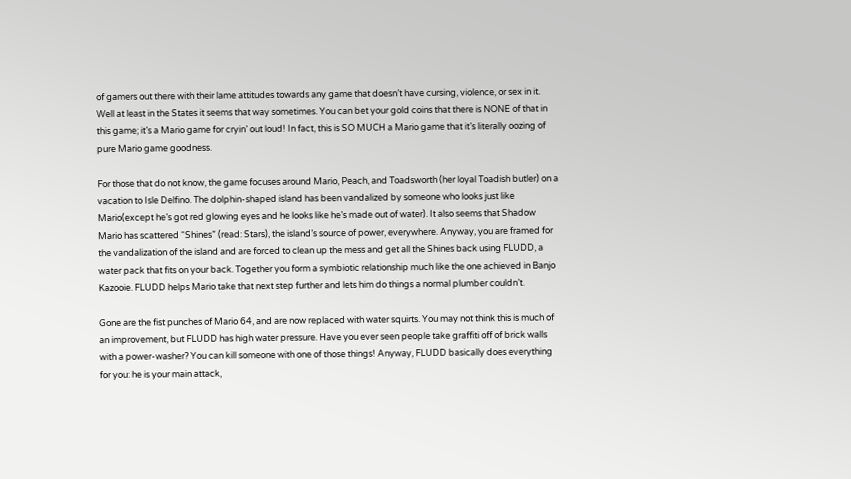of gamers out there with their lame attitudes towards any game that doesn’t have cursing, violence, or sex in it. Well at least in the States it seems that way sometimes. You can bet your gold coins that there is NONE of that in this game; it’s a Mario game for cryin’ out loud! In fact, this is SO MUCH a Mario game that it’s literally oozing of pure Mario game goodness.

For those that do not know, the game focuses around Mario, Peach, and Toadsworth (her loyal Toadish butler) on a vacation to Isle Delfino. The dolphin-shaped island has been vandalized by someone who looks just like Mario(except he’s got red glowing eyes and he looks like he’s made out of water). It also seems that Shadow Mario has scattered “Shines” (read: Stars), the island’s source of power, everywhere. Anyway, you are framed for the vandalization of the island and are forced to clean up the mess and get all the Shines back using FLUDD, a water pack that fits on your back. Together you form a symbiotic relationship much like the one achieved in Banjo Kazooie. FLUDD helps Mario take that next step further and lets him do things a normal plumber couldn’t.

Gone are the fist punches of Mario 64, and are now replaced with water squirts. You may not think this is much of an improvement, but FLUDD has high water pressure. Have you ever seen people take graffiti off of brick walls with a power-washer? You can kill someone with one of those things! Anyway, FLUDD basically does everything for you: he is your main attack,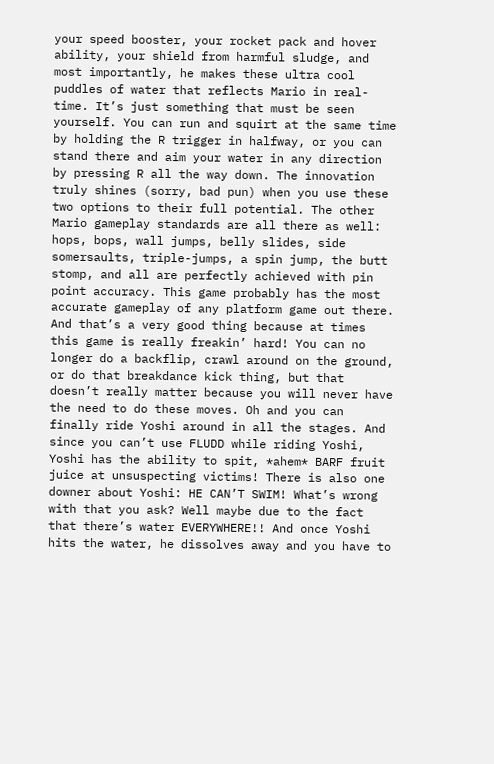your speed booster, your rocket pack and hover ability, your shield from harmful sludge, and most importantly, he makes these ultra cool puddles of water that reflects Mario in real-time. It’s just something that must be seen yourself. You can run and squirt at the same time by holding the R trigger in halfway, or you can stand there and aim your water in any direction by pressing R all the way down. The innovation truly shines (sorry, bad pun) when you use these two options to their full potential. The other Mario gameplay standards are all there as well: hops, bops, wall jumps, belly slides, side somersaults, triple-jumps, a spin jump, the butt stomp, and all are perfectly achieved with pin point accuracy. This game probably has the most accurate gameplay of any platform game out there. And that’s a very good thing because at times this game is really freakin’ hard! You can no longer do a backflip, crawl around on the ground, or do that breakdance kick thing, but that doesn’t really matter because you will never have the need to do these moves. Oh and you can finally ride Yoshi around in all the stages. And since you can’t use FLUDD while riding Yoshi, Yoshi has the ability to spit, *ahem* BARF fruit juice at unsuspecting victims! There is also one downer about Yoshi: HE CAN’T SWIM! What’s wrong with that you ask? Well maybe due to the fact that there’s water EVERYWHERE!! And once Yoshi hits the water, he dissolves away and you have to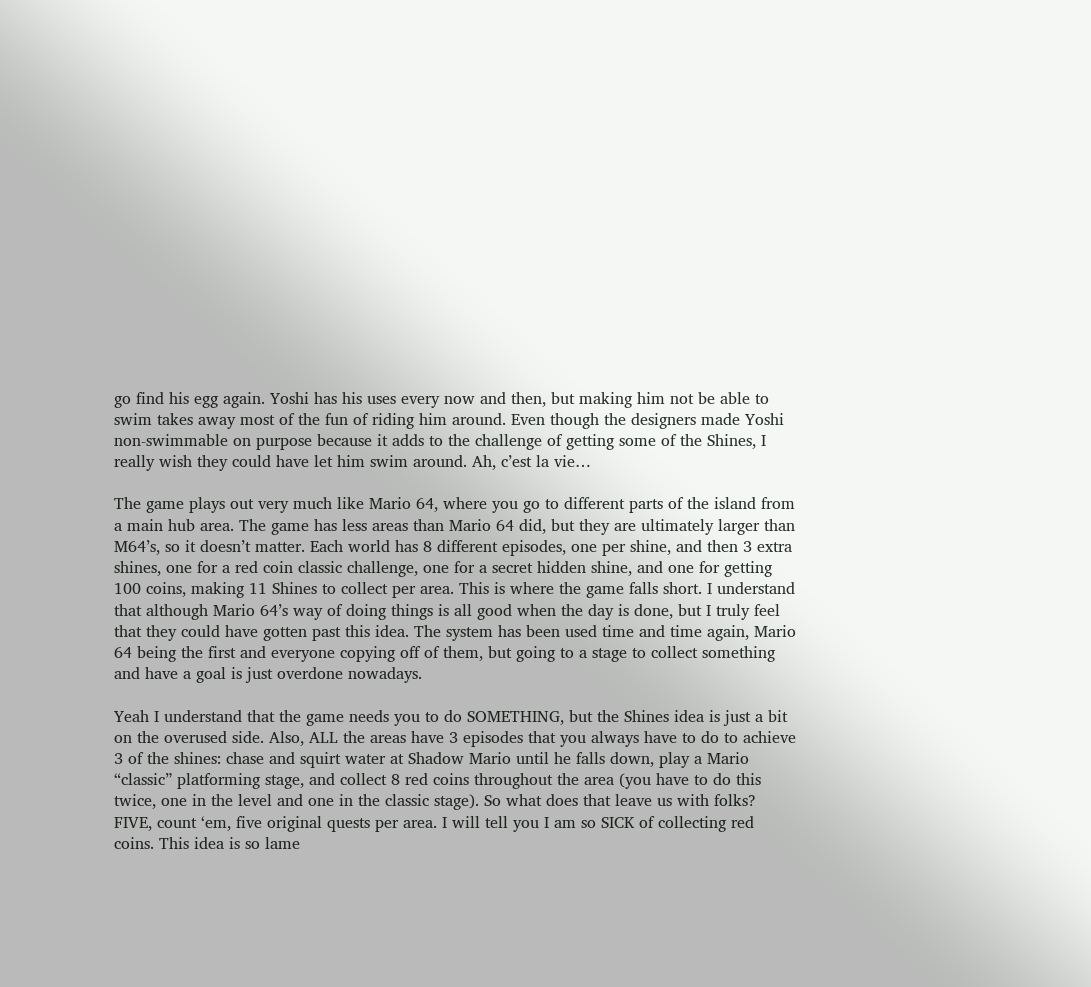go find his egg again. Yoshi has his uses every now and then, but making him not be able to swim takes away most of the fun of riding him around. Even though the designers made Yoshi non-swimmable on purpose because it adds to the challenge of getting some of the Shines, I really wish they could have let him swim around. Ah, c’est la vie…

The game plays out very much like Mario 64, where you go to different parts of the island from a main hub area. The game has less areas than Mario 64 did, but they are ultimately larger than M64’s, so it doesn’t matter. Each world has 8 different episodes, one per shine, and then 3 extra shines, one for a red coin classic challenge, one for a secret hidden shine, and one for getting 100 coins, making 11 Shines to collect per area. This is where the game falls short. I understand that although Mario 64’s way of doing things is all good when the day is done, but I truly feel that they could have gotten past this idea. The system has been used time and time again, Mario 64 being the first and everyone copying off of them, but going to a stage to collect something and have a goal is just overdone nowadays.

Yeah I understand that the game needs you to do SOMETHING, but the Shines idea is just a bit on the overused side. Also, ALL the areas have 3 episodes that you always have to do to achieve 3 of the shines: chase and squirt water at Shadow Mario until he falls down, play a Mario “classic” platforming stage, and collect 8 red coins throughout the area (you have to do this twice, one in the level and one in the classic stage). So what does that leave us with folks? FIVE, count ‘em, five original quests per area. I will tell you I am so SICK of collecting red coins. This idea is so lame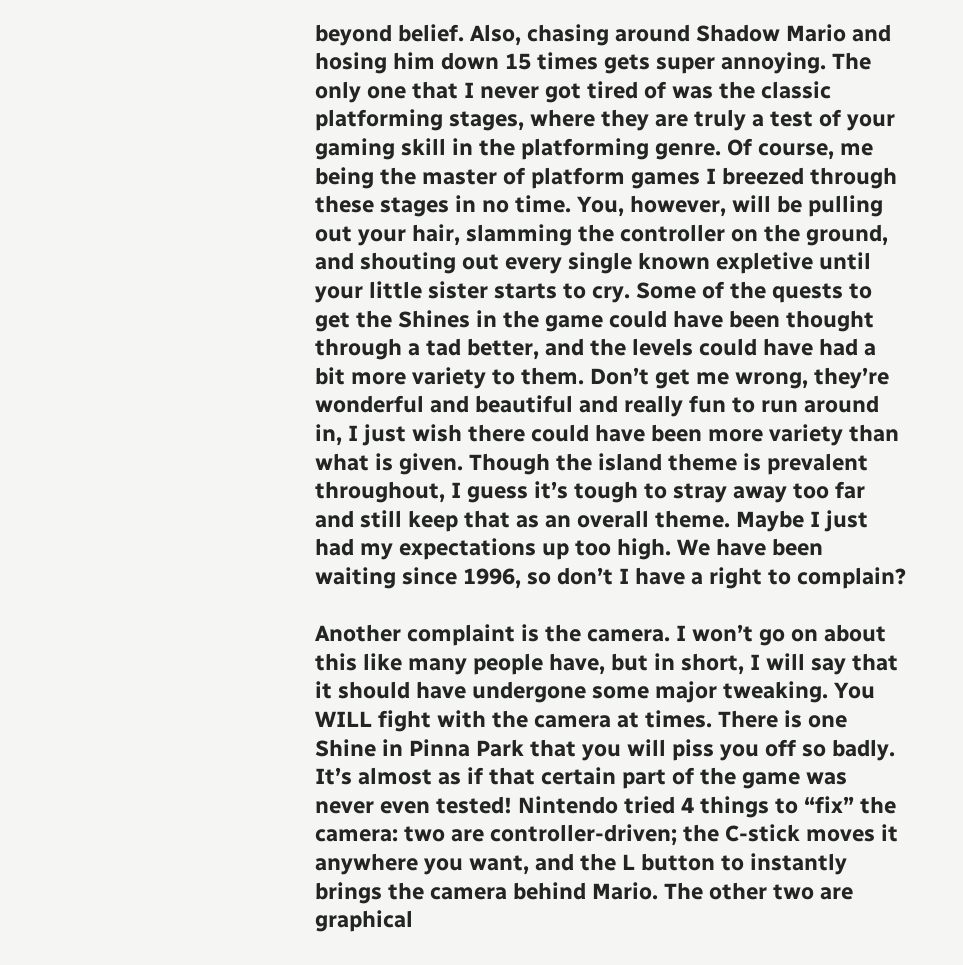beyond belief. Also, chasing around Shadow Mario and hosing him down 15 times gets super annoying. The only one that I never got tired of was the classic platforming stages, where they are truly a test of your gaming skill in the platforming genre. Of course, me being the master of platform games I breezed through these stages in no time. You, however, will be pulling out your hair, slamming the controller on the ground, and shouting out every single known expletive until your little sister starts to cry. Some of the quests to get the Shines in the game could have been thought through a tad better, and the levels could have had a bit more variety to them. Don’t get me wrong, they’re wonderful and beautiful and really fun to run around in, I just wish there could have been more variety than what is given. Though the island theme is prevalent throughout, I guess it’s tough to stray away too far and still keep that as an overall theme. Maybe I just had my expectations up too high. We have been waiting since 1996, so don’t I have a right to complain?

Another complaint is the camera. I won’t go on about this like many people have, but in short, I will say that it should have undergone some major tweaking. You WILL fight with the camera at times. There is one Shine in Pinna Park that you will piss you off so badly. It’s almost as if that certain part of the game was never even tested! Nintendo tried 4 things to “fix” the camera: two are controller-driven; the C-stick moves it anywhere you want, and the L button to instantly brings the camera behind Mario. The other two are graphical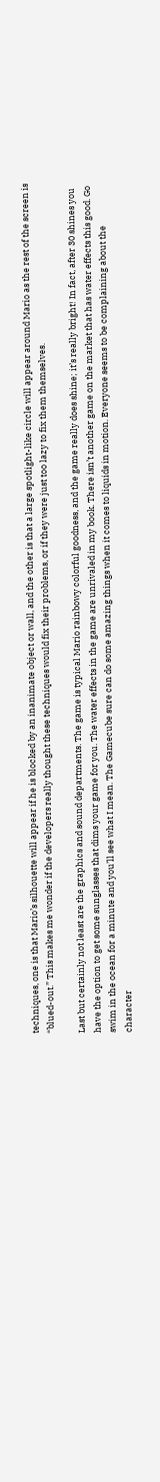techniques, one is that Mario’s silhouette will appear if he is blocked by an inanimate object or wall, and the other is that a large spotlight-like circle will appear around Mario as the rest of the screen is “blued-out.” This makes me wonder if the developers really thought these techniques would fix their problems, or if they were just too lazy to fix them themselves.

Last but certainly not least are the graphics and sound departments. The game is typical Mario rainbowy colorful goodness, and the game really does shine; it’s really bright! In fact, after 30 shines you have the option to get some sunglasses that dims your game for you. The water effects in the game are unrivaled in my book. There isn’t another game on the market that has water effects this good. Go swim in the ocean for a minute and you’ll see what I mean. The Gamecube sure can do some amazing things when it comes to liquids in motion. Everyone seems to be complaining about the character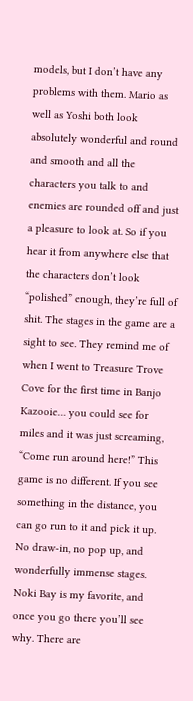models, but I don’t have any problems with them. Mario as well as Yoshi both look absolutely wonderful and round and smooth and all the characters you talk to and enemies are rounded off and just a pleasure to look at. So if you hear it from anywhere else that the characters don’t look “polished” enough, they’re full of shit. The stages in the game are a sight to see. They remind me of when I went to Treasure Trove Cove for the first time in Banjo Kazooie… you could see for miles and it was just screaming, “Come run around here!” This game is no different. If you see something in the distance, you can go run to it and pick it up. No draw-in, no pop up, and wonderfully immense stages. Noki Bay is my favorite, and once you go there you’ll see why. There are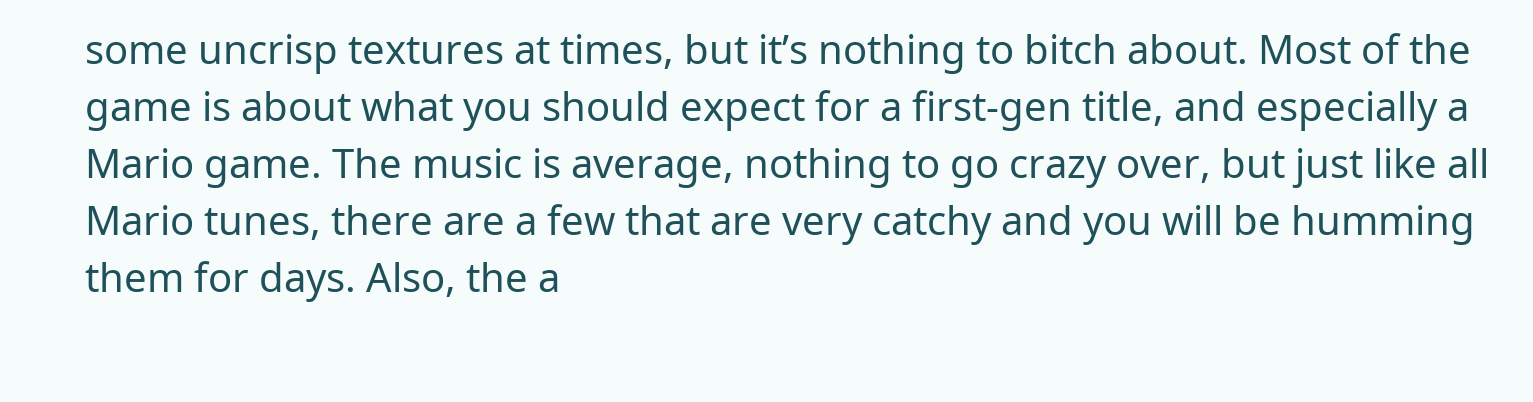some uncrisp textures at times, but it’s nothing to bitch about. Most of the game is about what you should expect for a first-gen title, and especially a Mario game. The music is average, nothing to go crazy over, but just like all Mario tunes, there are a few that are very catchy and you will be humming them for days. Also, the a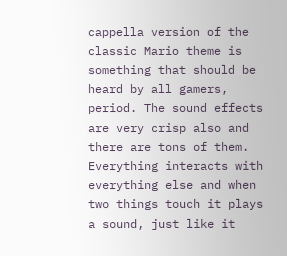cappella version of the classic Mario theme is something that should be heard by all gamers, period. The sound effects are very crisp also and there are tons of them. Everything interacts with everything else and when two things touch it plays a sound, just like it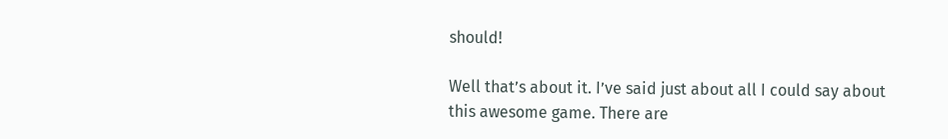should!

Well that’s about it. I’ve said just about all I could say about this awesome game. There are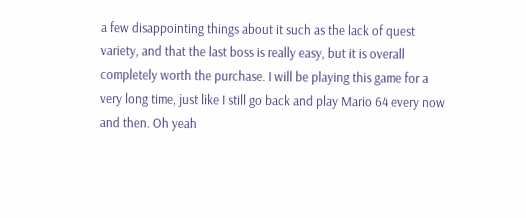a few disappointing things about it such as the lack of quest variety, and that the last boss is really easy, but it is overall completely worth the purchase. I will be playing this game for a very long time, just like I still go back and play Mario 64 every now and then. Oh yeah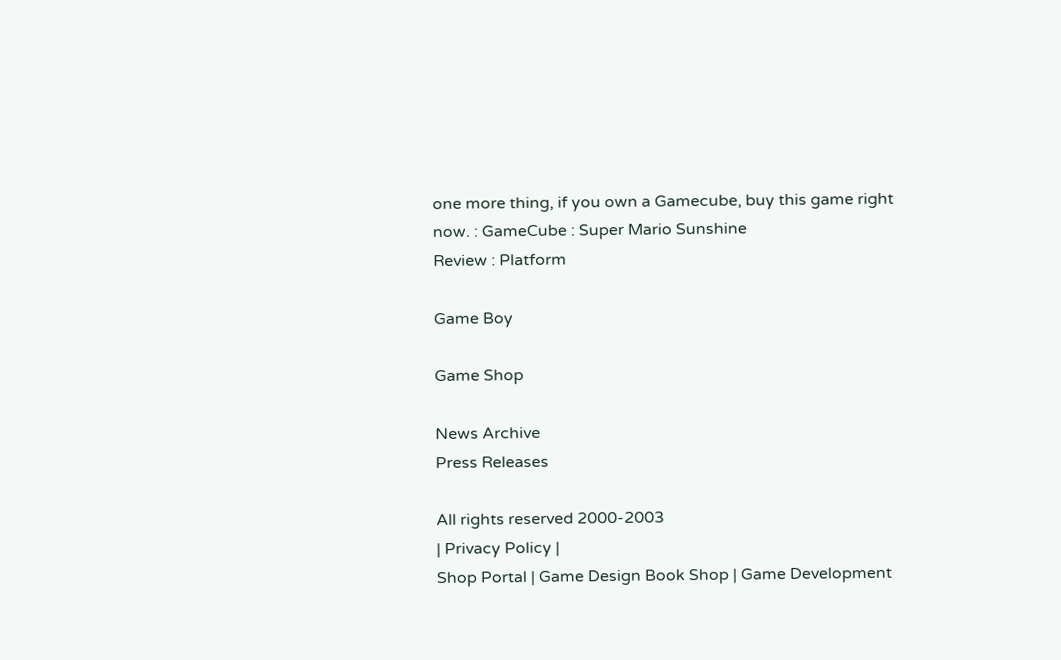one more thing, if you own a Gamecube, buy this game right now. : GameCube : Super Mario Sunshine
Review : Platform

Game Boy

Game Shop

News Archive
Press Releases

All rights reserved 2000-2003
| Privacy Policy |
Shop Portal | Game Design Book Shop | Game Development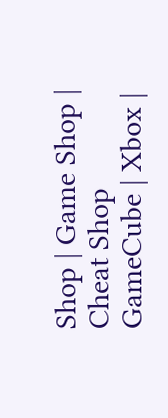Shop | Game Shop | Cheat Shop
GameCube | Xbox |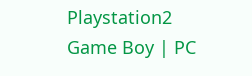Playstation2
Game Boy | PC